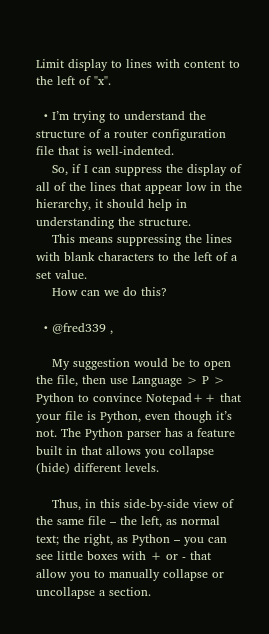Limit display to lines with content to the left of "x".

  • I’m trying to understand the structure of a router configuration file that is well-indented.
    So, if I can suppress the display of all of the lines that appear low in the hierarchy, it should help in understanding the structure.
    This means suppressing the lines with blank characters to the left of a set value.
    How can we do this?

  • @fred339 ,

    My suggestion would be to open the file, then use Language > P > Python to convince Notepad++ that your file is Python, even though it’s not. The Python parser has a feature built in that allows you collapse (hide) different levels.

    Thus, in this side-by-side view of the same file – the left, as normal text; the right, as Python – you can see little boxes with + or - that allow you to manually collapse or uncollapse a section.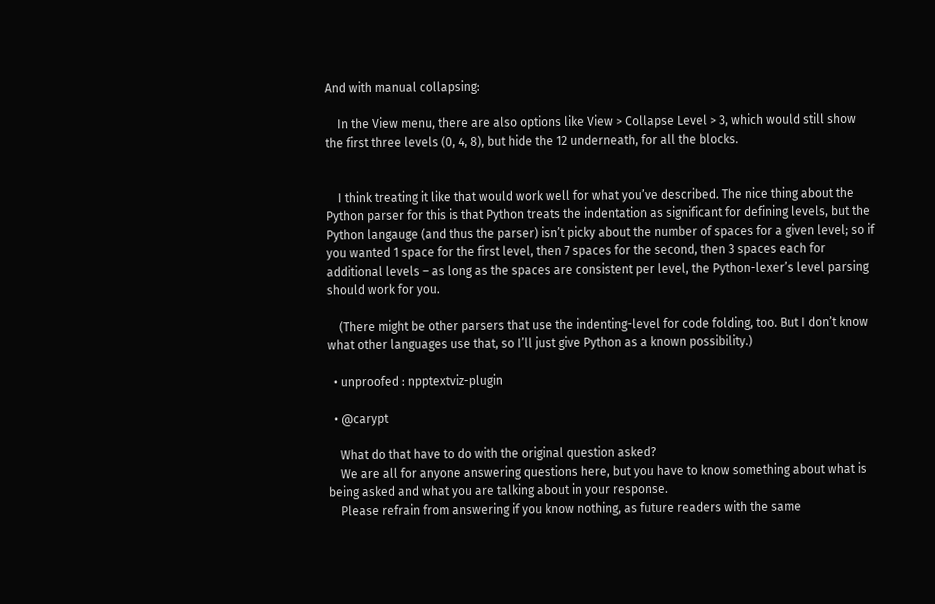And with manual collapsing:

    In the View menu, there are also options like View > Collapse Level > 3, which would still show the first three levels (0, 4, 8), but hide the 12 underneath, for all the blocks.


    I think treating it like that would work well for what you’ve described. The nice thing about the Python parser for this is that Python treats the indentation as significant for defining levels, but the Python langauge (and thus the parser) isn’t picky about the number of spaces for a given level; so if you wanted 1 space for the first level, then 7 spaces for the second, then 3 spaces each for additional levels – as long as the spaces are consistent per level, the Python-lexer’s level parsing should work for you.

    (There might be other parsers that use the indenting-level for code folding, too. But I don’t know what other languages use that, so I’ll just give Python as a known possibility.)

  • unproofed : npptextviz-plugin

  • @carypt

    What do that have to do with the original question asked?
    We are all for anyone answering questions here, but you have to know something about what is being asked and what you are talking about in your response.
    Please refrain from answering if you know nothing, as future readers with the same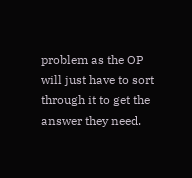problem as the OP will just have to sort through it to get the answer they need.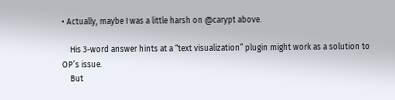• Actually, maybe I was a little harsh on @carypt above.

    His 3-word answer hints at a “text visualization” plugin might work as a solution to OP’s issue.
    But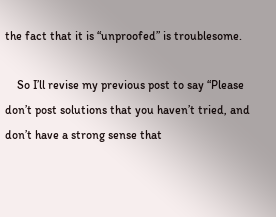the fact that it is “unproofed” is troublesome.

    So I’ll revise my previous post to say “Please don’t post solutions that you haven’t tried, and don’t have a strong sense that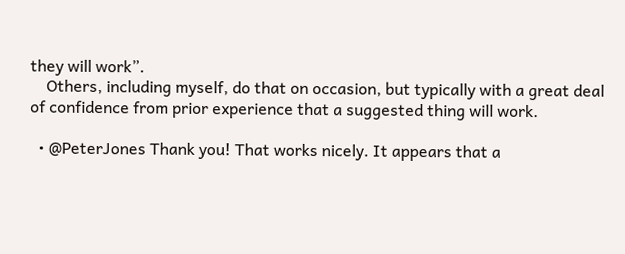they will work”.
    Others, including myself, do that on occasion, but typically with a great deal of confidence from prior experience that a suggested thing will work.

  • @PeterJones Thank you! That works nicely. It appears that a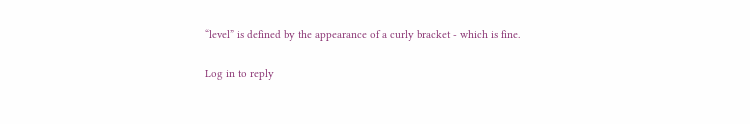“level” is defined by the appearance of a curly bracket - which is fine.

Log in to reply